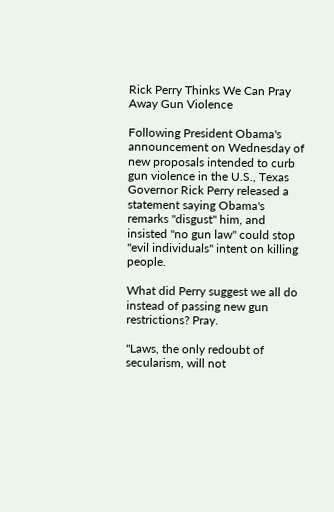Rick Perry Thinks We Can Pray Away Gun Violence

Following President Obama's announcement on Wednesday of new proposals intended to curb gun violence in the U.S., Texas Governor Rick Perry released a statement saying Obama's remarks "disgust" him, and insisted "no gun law" could stop "evil individuals" intent on killing people.

What did Perry suggest we all do instead of passing new gun restrictions? Pray.

"Laws, the only redoubt of secularism, will not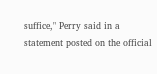suffice," Perry said in a statement posted on the official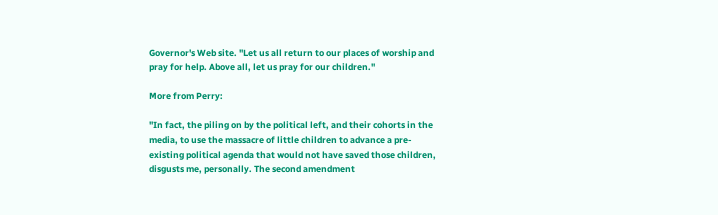Governor's Web site. "Let us all return to our places of worship and pray for help. Above all, let us pray for our children."

More from Perry:

"In fact, the piling on by the political left, and their cohorts in the media, to use the massacre of little children to advance a pre-existing political agenda that would not have saved those children, disgusts me, personally. The second amendment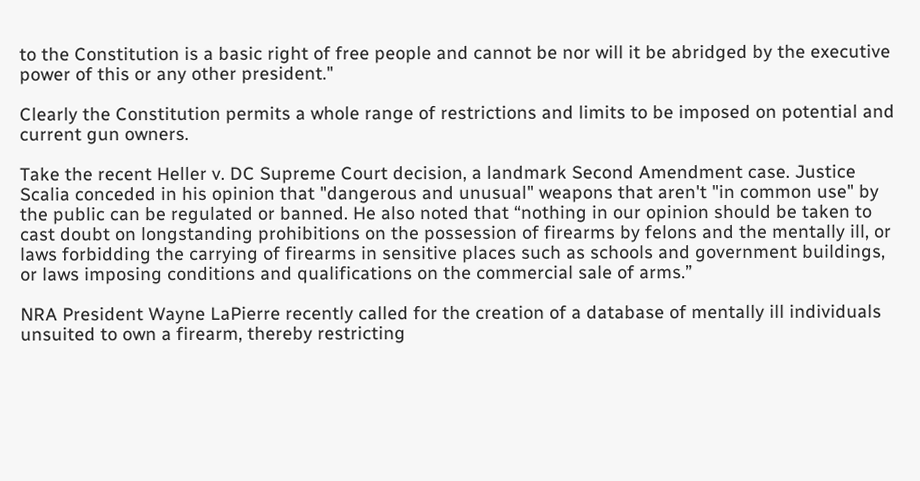to the Constitution is a basic right of free people and cannot be nor will it be abridged by the executive power of this or any other president."

Clearly the Constitution permits a whole range of restrictions and limits to be imposed on potential and current gun owners.

Take the recent Heller v. DC Supreme Court decision, a landmark Second Amendment case. Justice Scalia conceded in his opinion that "dangerous and unusual" weapons that aren't "in common use" by the public can be regulated or banned. He also noted that “nothing in our opinion should be taken to cast doubt on longstanding prohibitions on the possession of firearms by felons and the mentally ill, or laws forbidding the carrying of firearms in sensitive places such as schools and government buildings, or laws imposing conditions and qualifications on the commercial sale of arms.”

NRA President Wayne LaPierre recently called for the creation of a database of mentally ill individuals unsuited to own a firearm, thereby restricting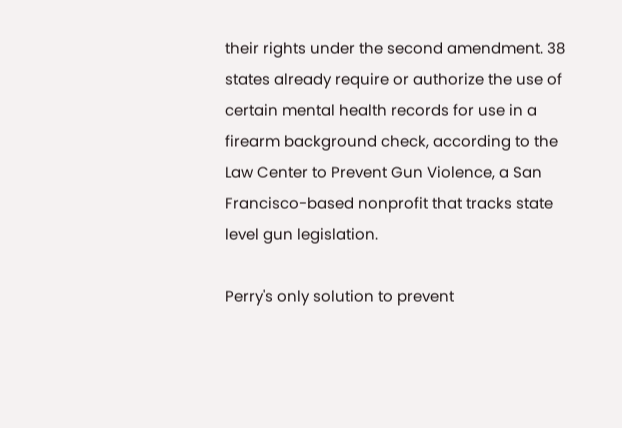their rights under the second amendment. 38 states already require or authorize the use of certain mental health records for use in a firearm background check, according to the Law Center to Prevent Gun Violence, a San Francisco-based nonprofit that tracks state level gun legislation.

Perry's only solution to prevent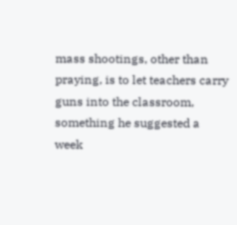mass shootings, other than praying, is to let teachers carry guns into the classroom, something he suggested a week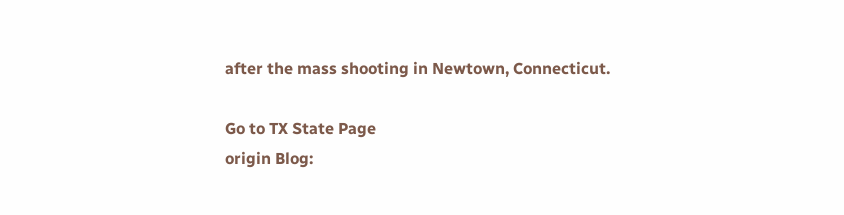after the mass shooting in Newtown, Connecticut.

Go to TX State Page
origin Blog: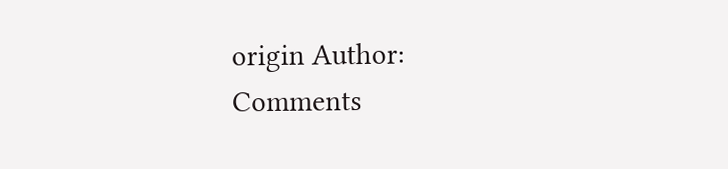origin Author:
Comments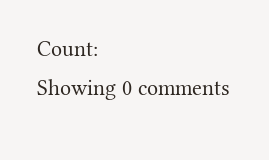Count:
Showing 0 comments